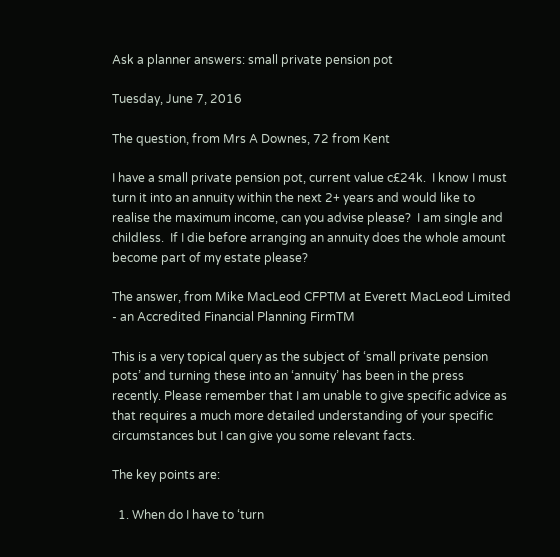Ask a planner answers: small private pension pot

Tuesday, June 7, 2016

The question, from Mrs A Downes, 72 from Kent

I have a small private pension pot, current value c£24k.  I know I must turn it into an annuity within the next 2+ years and would like to realise the maximum income, can you advise please?  I am single and childless.  If I die before arranging an annuity does the whole amount become part of my estate please?

The answer, from Mike MacLeod CFPTM at Everett MacLeod Limited - an Accredited Financial Planning FirmTM

This is a very topical query as the subject of ‘small private pension pots’ and turning these into an ‘annuity’ has been in the press recently. Please remember that I am unable to give specific advice as that requires a much more detailed understanding of your specific circumstances but I can give you some relevant facts.

The key points are:

  1. When do I have to ‘turn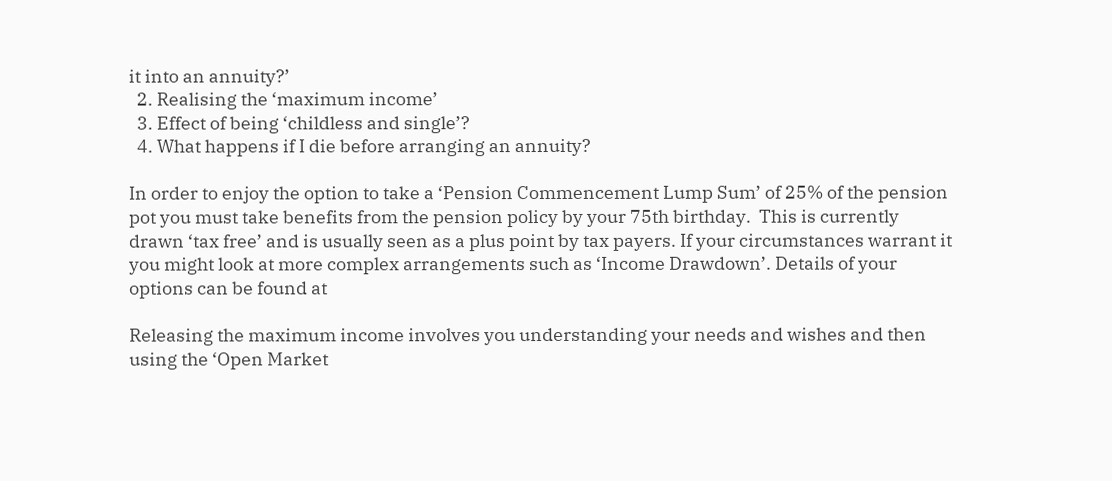it into an annuity?’
  2. Realising the ‘maximum income’
  3. Effect of being ‘childless and single’?
  4. What happens if I die before arranging an annuity?

In order to enjoy the option to take a ‘Pension Commencement Lump Sum’ of 25% of the pension pot you must take benefits from the pension policy by your 75th birthday.  This is currently drawn ‘tax free’ and is usually seen as a plus point by tax payers. If your circumstances warrant it you might look at more complex arrangements such as ‘Income Drawdown’. Details of your options can be found at

Releasing the maximum income involves you understanding your needs and wishes and then using the ‘Open Market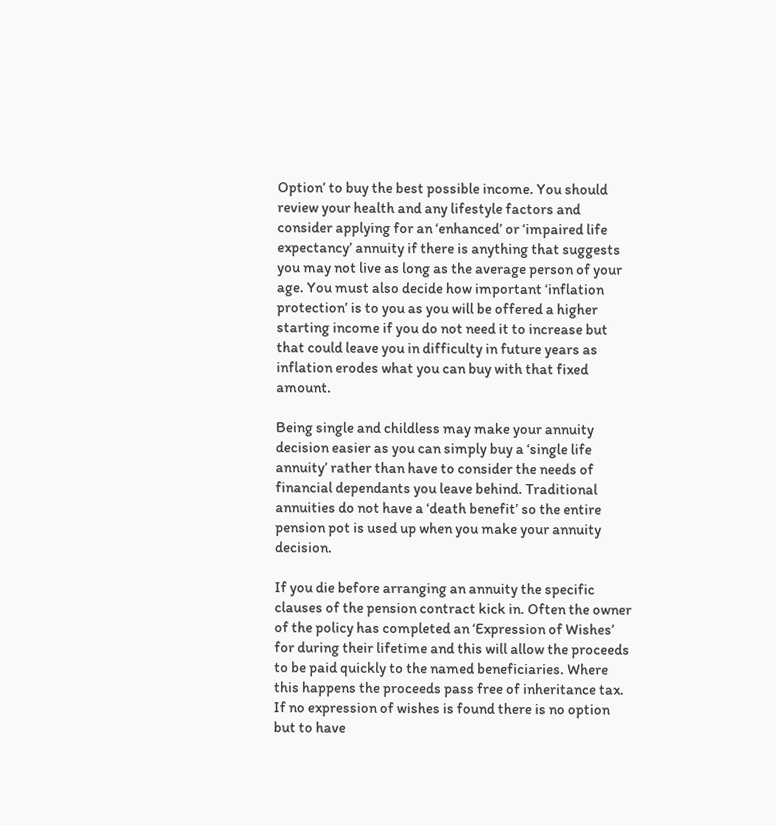Option’ to buy the best possible income. You should review your health and any lifestyle factors and consider applying for an ‘enhanced’ or ‘impaired life expectancy’ annuity if there is anything that suggests you may not live as long as the average person of your age. You must also decide how important ‘inflation protection’ is to you as you will be offered a higher starting income if you do not need it to increase but that could leave you in difficulty in future years as inflation erodes what you can buy with that fixed amount.

Being single and childless may make your annuity decision easier as you can simply buy a ‘single life annuity’ rather than have to consider the needs of financial dependants you leave behind. Traditional annuities do not have a ‘death benefit’ so the entire pension pot is used up when you make your annuity decision.

If you die before arranging an annuity the specific clauses of the pension contract kick in. Often the owner of the policy has completed an ‘Expression of Wishes’ for during their lifetime and this will allow the proceeds to be paid quickly to the named beneficiaries. Where this happens the proceeds pass free of inheritance tax. If no expression of wishes is found there is no option but to have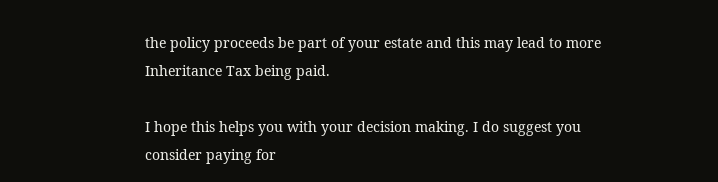the policy proceeds be part of your estate and this may lead to more Inheritance Tax being paid.

I hope this helps you with your decision making. I do suggest you consider paying for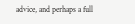advice, and perhaps a full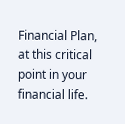Financial Plan, at this critical point in your financial life.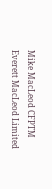Mike MacLeod CFPTM
Everett MacLeod Limited